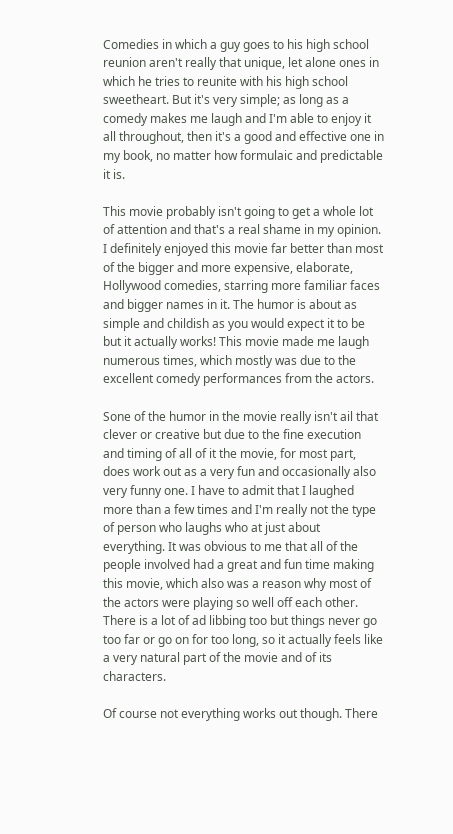Comedies in which a guy goes to his high school reunion aren't really that unique, let alone ones in which he tries to reunite with his high school sweetheart. But it's very simple; as long as a comedy makes me laugh and I'm able to enjoy it all throughout, then it's a good and effective one in my book, no matter how formulaic and predictable it is.

This movie probably isn't going to get a whole lot of attention and that's a real shame in my opinion. I definitely enjoyed this movie far better than most of the bigger and more expensive, elaborate, Hollywood comedies, starring more familiar faces and bigger names in it. The humor is about as simple and childish as you would expect it to be but it actually works! This movie made me laugh numerous times, which mostly was due to the excellent comedy performances from the actors.

Sone of the humor in the movie really isn't ail that clever or creative but due to the fine execution and timing of all of it the movie, for most part, does work out as a very fun and occasionally also very funny one. I have to admit that I laughed more than a few times and I'm really not the type of person who laughs who at just about everything. It was obvious to me that all of the people involved had a great and fun time making this movie, which also was a reason why most of the actors were playing so well off each other. There is a lot of ad libbing too but things never go too far or go on for too long, so it actually feels like a very natural part of the movie and of its characters.

Of course not everything works out though. There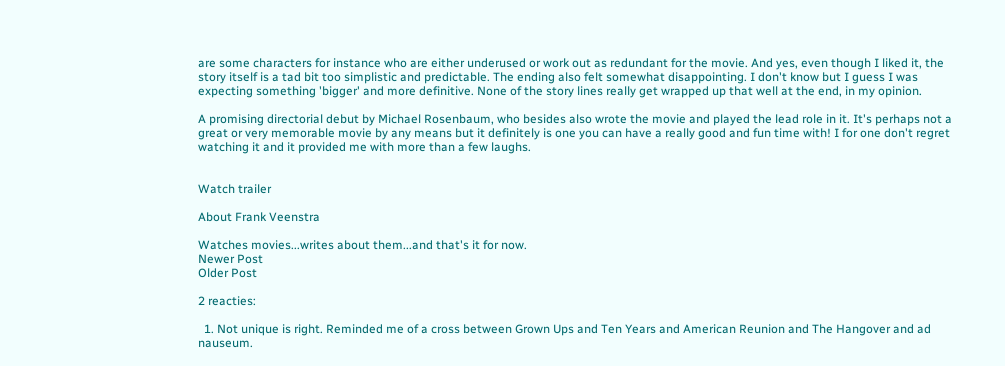are some characters for instance who are either underused or work out as redundant for the movie. And yes, even though I liked it, the story itself is a tad bit too simplistic and predictable. The ending also felt somewhat disappointing. I don't know but I guess I was expecting something 'bigger' and more definitive. None of the story lines really get wrapped up that well at the end, in my opinion.

A promising directorial debut by Michael Rosenbaum, who besides also wrote the movie and played the lead role in it. It's perhaps not a great or very memorable movie by any means but it definitely is one you can have a really good and fun time with! I for one don't regret watching it and it provided me with more than a few laughs.


Watch trailer

About Frank Veenstra

Watches movies...writes about them...and that's it for now.
Newer Post
Older Post

2 reacties:

  1. Not unique is right. Reminded me of a cross between Grown Ups and Ten Years and American Reunion and The Hangover and ad nauseum.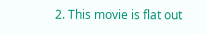2. This movie is flat out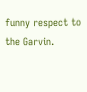funny respect to the Garvin.